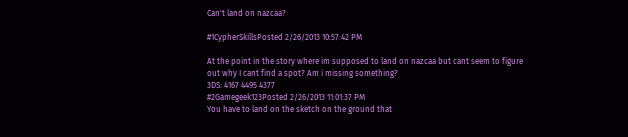Can't land on nazcaa?

#1CypherSkillsPosted 2/26/2013 10:57:42 PM

At the point in the story where im supposed to land on nazcaa but cant seem to figure out why I cant find a spot? Am i missing something?
3DS: 4167 4495 4377
#2Gamegeek123Posted 2/26/2013 11:01:37 PM
You have to land on the sketch on the ground that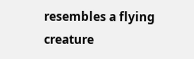resembles a flying creature